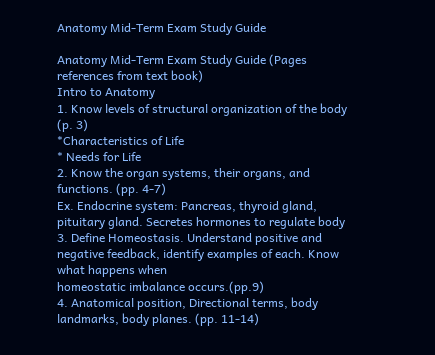Anatomy Mid-Term Exam Study Guide

Anatomy Mid-Term Exam Study Guide (Pages references from text book)
Intro to Anatomy
1. Know levels of structural organization of the body (p. 3)
*Characteristics of Life
* Needs for Life
2. Know the organ systems, their organs, and functions. (pp. 4-7)
Ex. Endocrine system: Pancreas, thyroid gland, pituitary gland. Secretes hormones to regulate body
3. Define Homeostasis. Understand positive and negative feedback, identify examples of each. Know what happens when
homeostatic imbalance occurs.(pp.9)
4. Anatomical position, Directional terms, body landmarks, body planes. (pp. 11-14)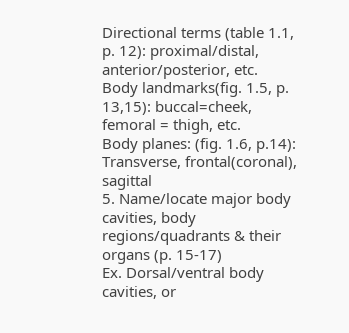Directional terms (table 1.1, p. 12): proximal/distal, anterior/posterior, etc.
Body landmarks(fig. 1.5, p. 13,15): buccal=cheek, femoral = thigh, etc.
Body planes: (fig. 1.6, p.14): Transverse, frontal(coronal), sagittal
5. Name/locate major body cavities, body regions/quadrants & their organs (p. 15-17)
Ex. Dorsal/ventral body cavities, or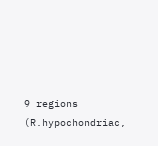9 regions (R.hypochondriac,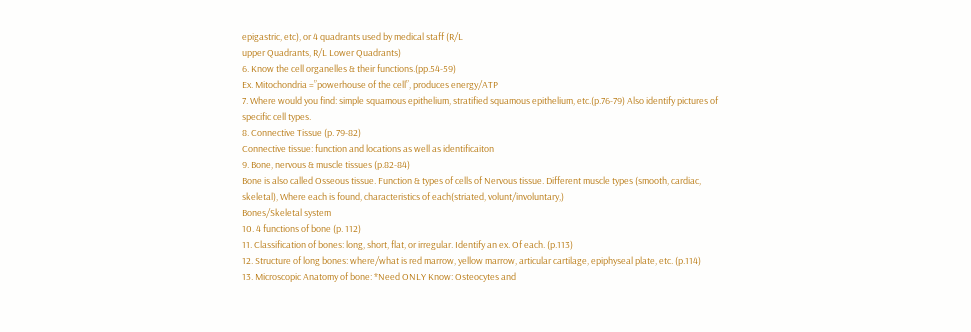epigastric, etc), or 4 quadrants used by medical staff (R/L
upper Quadrants, R/L Lower Quadrants)
6. Know the cell organelles & their functions.(pp.54-59)
Ex. Mitochondria =”powerhouse of the cell”, produces energy/ATP
7. Where would you find: simple squamous epithelium, stratified squamous epithelium, etc.(p.76-79) Also identify pictures of
specific cell types.
8. Connective Tissue (p. 79-82)
Connective tissue: function and locations as well as identificaiton
9. Bone, nervous & muscle tissues (p.82-84)
Bone is also called Osseous tissue. Function & types of cells of Nervous tissue. Different muscle types (smooth, cardiac,
skeletal), Where each is found, characteristics of each(striated, volunt/involuntary,)
Bones/Skeletal system
10. 4 functions of bone (p. 112)
11. Classification of bones: long, short, flat, or irregular. Identify an ex. Of each. (p.113)
12. Structure of long bones: where/what is red marrow, yellow marrow, articular cartilage, epiphyseal plate, etc. (p.114)
13. Microscopic Anatomy of bone: *Need ONLY Know: Osteocytes and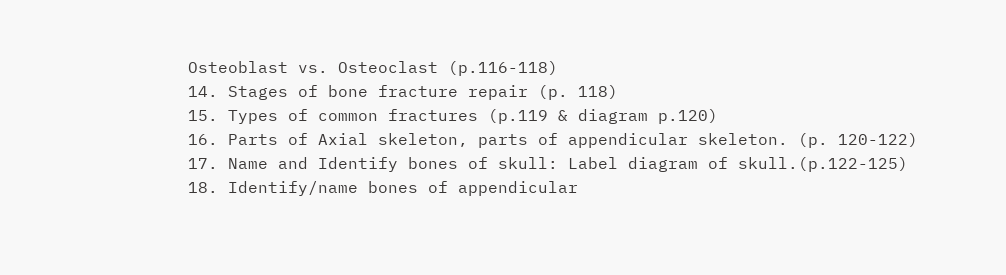Osteoblast vs. Osteoclast (p.116-118)
14. Stages of bone fracture repair (p. 118)
15. Types of common fractures (p.119 & diagram p.120)
16. Parts of Axial skeleton, parts of appendicular skeleton. (p. 120-122)
17. Name and Identify bones of skull: Label diagram of skull.(p.122-125)
18. Identify/name bones of appendicular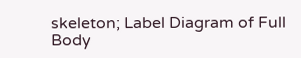skeleton; Label Diagram of Full Body